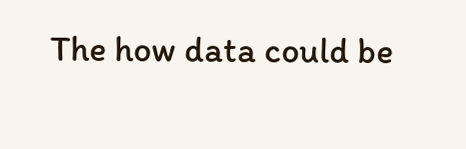The how data could be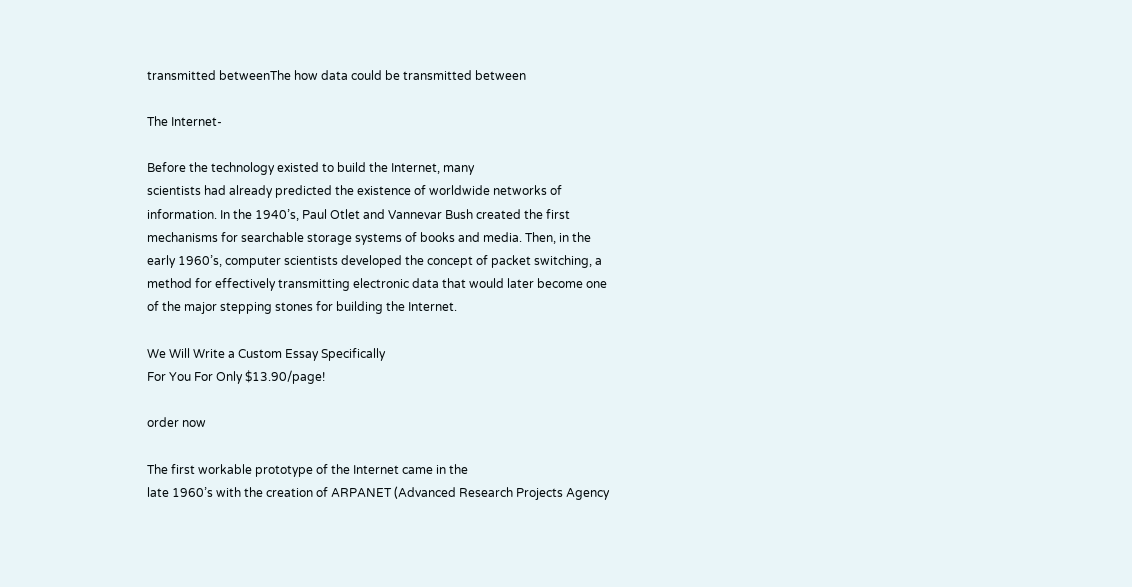transmitted betweenThe how data could be transmitted between

The Internet-

Before the technology existed to build the Internet, many
scientists had already predicted the existence of worldwide networks of
information. In the 1940’s, Paul Otlet and Vannevar Bush created the first
mechanisms for searchable storage systems of books and media. Then, in the
early 1960’s, computer scientists developed the concept of packet switching, a
method for effectively transmitting electronic data that would later become one
of the major stepping stones for building the Internet.

We Will Write a Custom Essay Specifically
For You For Only $13.90/page!

order now

The first workable prototype of the Internet came in the
late 1960’s with the creation of ARPANET (Advanced Research Projects Agency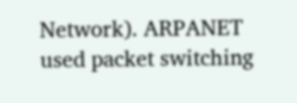Network). ARPANET used packet switching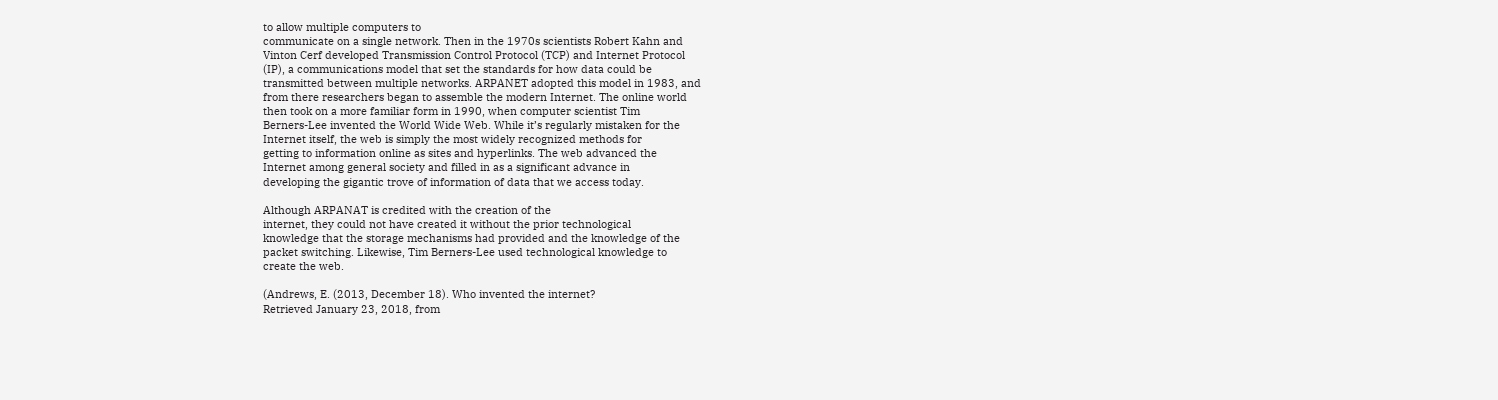to allow multiple computers to
communicate on a single network. Then in the 1970s scientists Robert Kahn and
Vinton Cerf developed Transmission Control Protocol (TCP) and Internet Protocol
(IP), a communications model that set the standards for how data could be
transmitted between multiple networks. ARPANET adopted this model in 1983, and
from there researchers began to assemble the modern Internet. The online world
then took on a more familiar form in 1990, when computer scientist Tim
Berners-Lee invented the World Wide Web. While it’s regularly mistaken for the
Internet itself, the web is simply the most widely recognized methods for
getting to information online as sites and hyperlinks. The web advanced the
Internet among general society and filled in as a significant advance in
developing the gigantic trove of information of data that we access today.

Although ARPANAT is credited with the creation of the
internet, they could not have created it without the prior technological
knowledge that the storage mechanisms had provided and the knowledge of the
packet switching. Likewise, Tim Berners-Lee used technological knowledge to
create the web.

(Andrews, E. (2013, December 18). Who invented the internet?
Retrieved January 23, 2018, from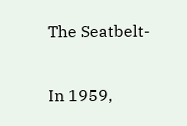The Seatbelt-

In 1959,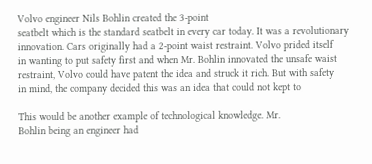Volvo engineer Nils Bohlin created the 3-point
seatbelt which is the standard seatbelt in every car today. It was a revolutionary
innovation. Cars originally had a 2-point waist restraint. Volvo prided itself
in wanting to put safety first and when Mr. Bohlin innovated the unsafe waist
restraint, Volvo could have patent the idea and struck it rich. But with safety
in mind, the company decided this was an idea that could not kept to

This would be another example of technological knowledge. Mr.
Bohlin being an engineer had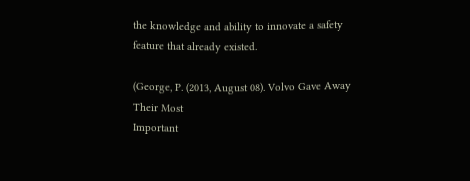the knowledge and ability to innovate a safety
feature that already existed.

(George, P. (2013, August 08). Volvo Gave Away Their Most
Important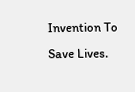Invention To Save Lives.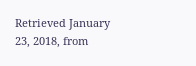Retrieved January 23, 2018, from